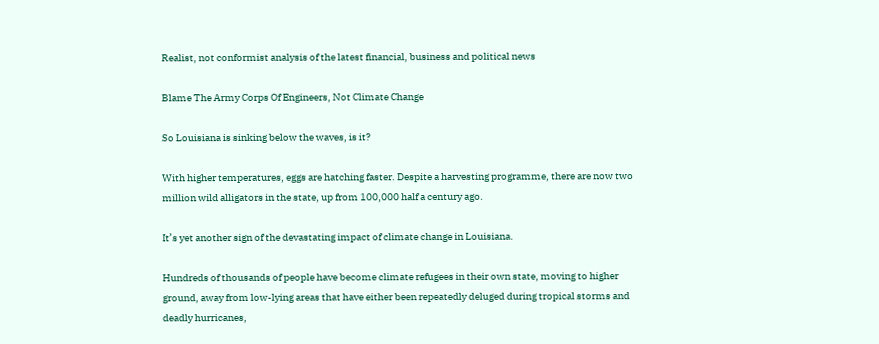Realist, not conformist analysis of the latest financial, business and political news

Blame The Army Corps Of Engineers, Not Climate Change

So Louisiana is sinking below the waves, is it?

With higher temperatures, eggs are hatching faster. Despite a harvesting programme, there are now two million wild alligators in the state, up from 100,000 half a century ago.

It’s yet another sign of the devastating impact of climate change in Louisiana.

Hundreds of thousands of people have become climate refugees in their own state, moving to higher ground, away from low-lying areas that have either been repeatedly deluged during tropical storms and deadly hurricanes,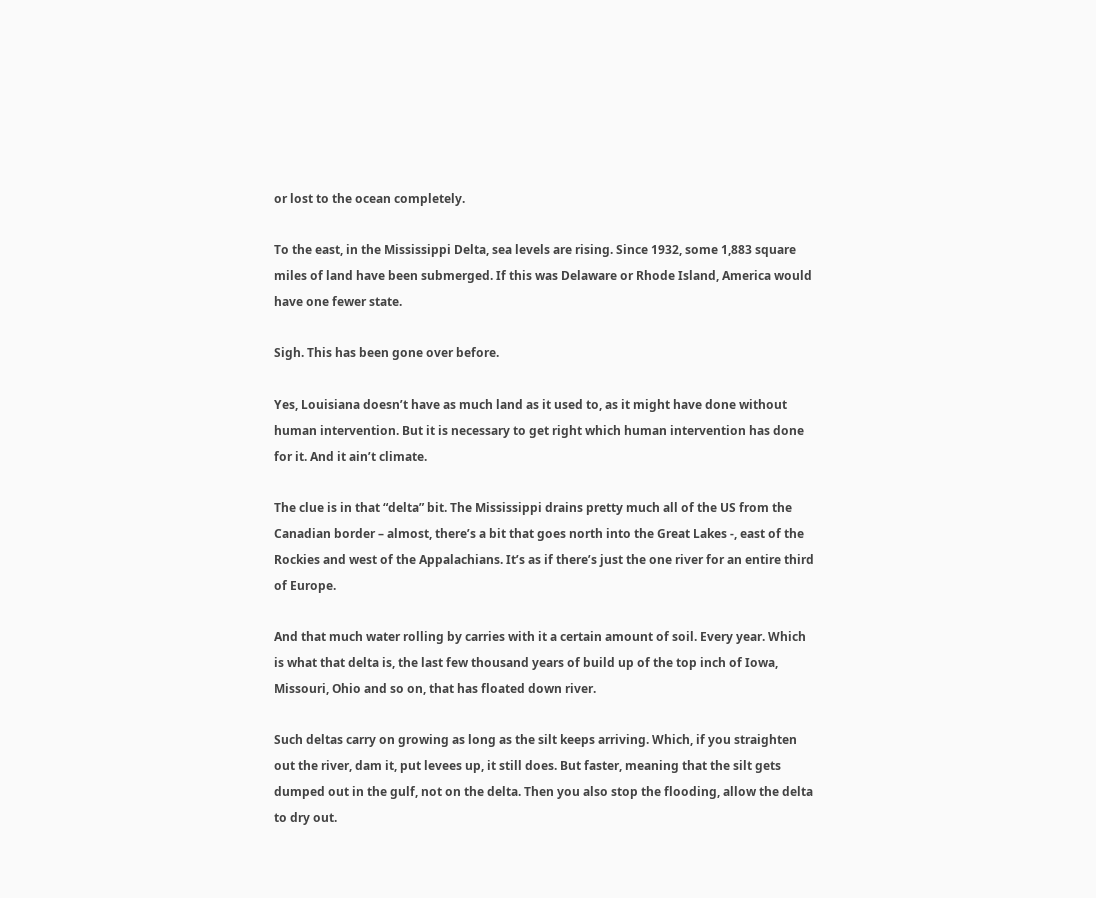or lost to the ocean completely.

To the east, in the Mississippi Delta, sea levels are rising. Since 1932, some 1,883 square miles of land have been submerged. If this was Delaware or Rhode Island, America would have one fewer state.

Sigh. This has been gone over before.

Yes, Louisiana doesn’t have as much land as it used to, as it might have done without human intervention. But it is necessary to get right which human intervention has done for it. And it ain’t climate.

The clue is in that “delta” bit. The Mississippi drains pretty much all of the US from the Canadian border – almost, there’s a bit that goes north into the Great Lakes -, east of the Rockies and west of the Appalachians. It’s as if there’s just the one river for an entire third of Europe.

And that much water rolling by carries with it a certain amount of soil. Every year. Which is what that delta is, the last few thousand years of build up of the top inch of Iowa, Missouri, Ohio and so on, that has floated down river.

Such deltas carry on growing as long as the silt keeps arriving. Which, if you straighten out the river, dam it, put levees up, it still does. But faster, meaning that the silt gets dumped out in the gulf, not on the delta. Then you also stop the flooding, allow the delta to dry out.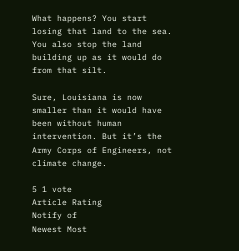What happens? You start losing that land to the sea. You also stop the land building up as it would do from that silt.

Sure, Louisiana is now smaller than it would have been without human intervention. But it’s the Army Corps of Engineers, not climate change.

5 1 vote
Article Rating
Notify of
Newest Most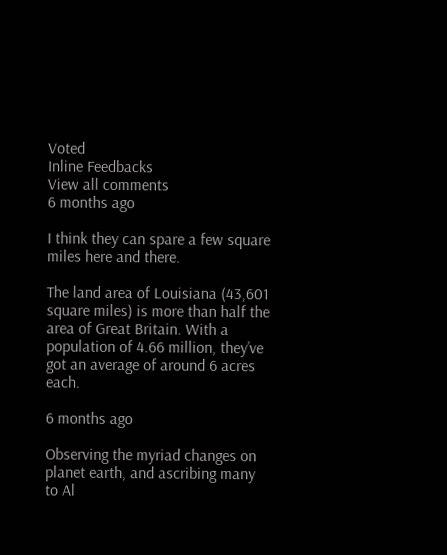Voted
Inline Feedbacks
View all comments
6 months ago

I think they can spare a few square miles here and there.

The land area of Louisiana (43,601 square miles) is more than half the area of Great Britain. With a population of 4.66 million, they’ve got an average of around 6 acres each.

6 months ago

Observing the myriad changes on planet earth, and ascribing many to Al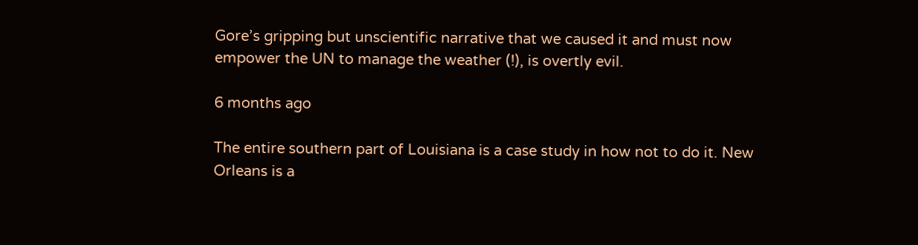Gore’s gripping but unscientific narrative that we caused it and must now empower the UN to manage the weather (!), is overtly evil.

6 months ago

The entire southern part of Louisiana is a case study in how not to do it. New Orleans is a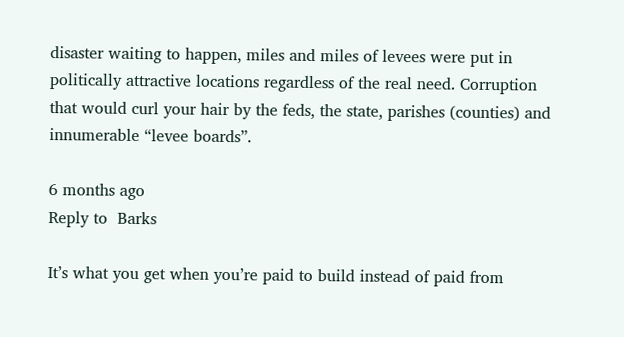disaster waiting to happen, miles and miles of levees were put in politically attractive locations regardless of the real need. Corruption that would curl your hair by the feds, the state, parishes (counties) and innumerable “levee boards”.

6 months ago
Reply to  Barks

It’s what you get when you’re paid to build instead of paid from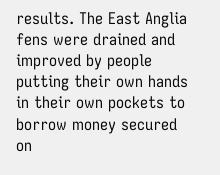results. The East Anglia fens were drained and improved by people putting their own hands in their own pockets to borrow money secured on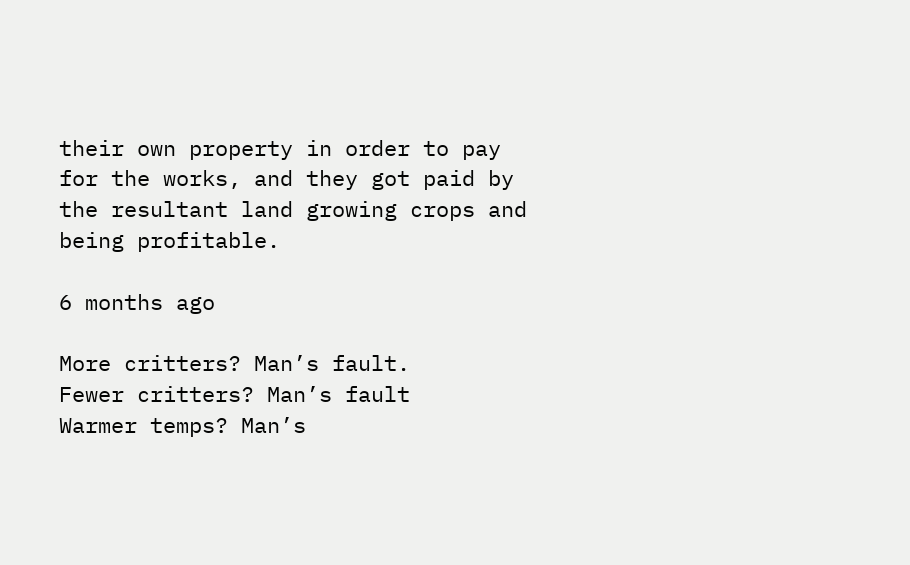their own property in order to pay for the works, and they got paid by the resultant land growing crops and being profitable.

6 months ago

More critters? Man’s fault.
Fewer critters? Man’s fault
Warmer temps? Man’s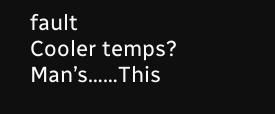fault
Cooler temps? Man’s……This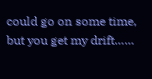could go on some time, but you get my drift……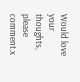Would love your thoughts, please comment.x